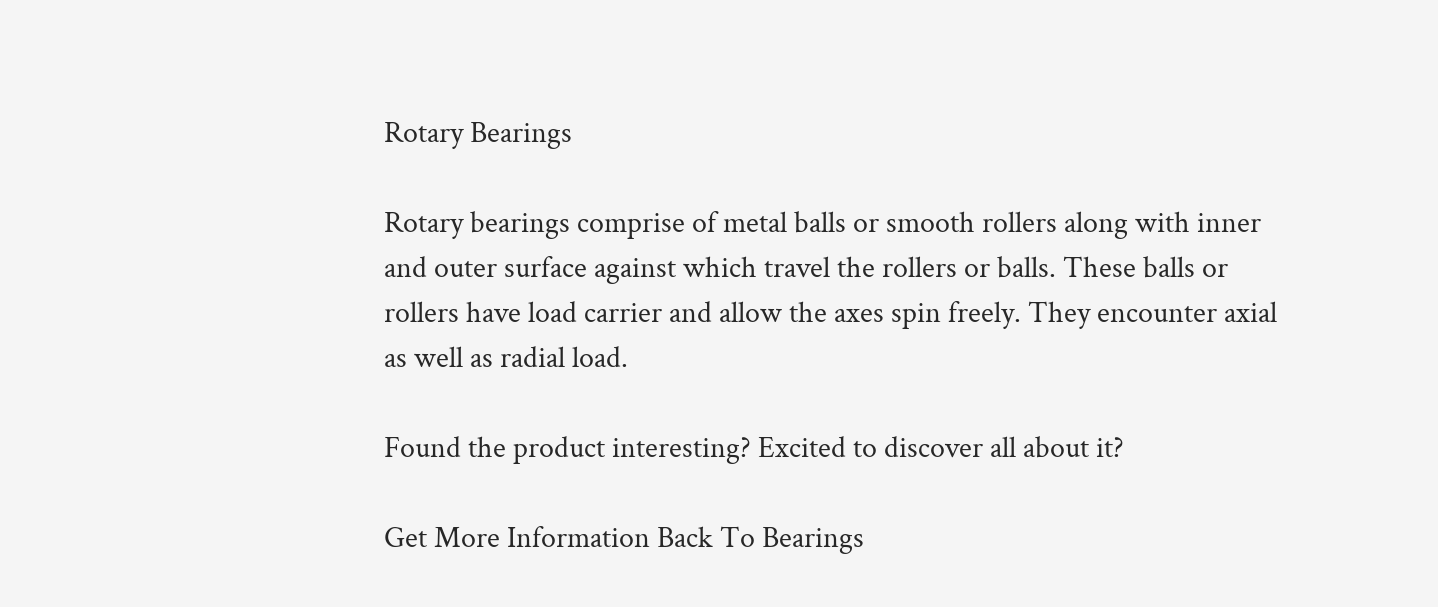Rotary Bearings

Rotary bearings comprise of metal balls or smooth rollers along with inner and outer surface against which travel the rollers or balls. These balls or rollers have load carrier and allow the axes spin freely. They encounter axial as well as radial load.

Found the product interesting? Excited to discover all about it?

Get More Information Back To Bearings